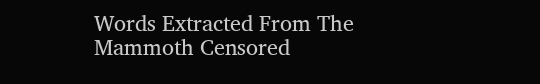Words Extracted From The
Mammoth Censored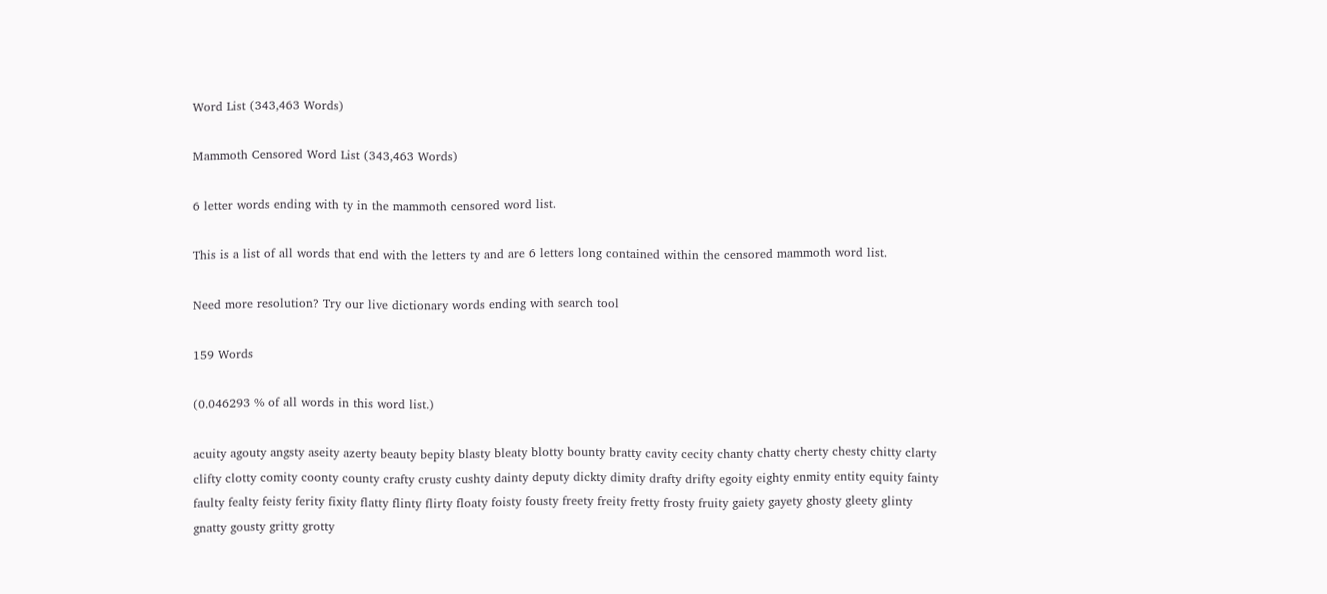Word List (343,463 Words)

Mammoth Censored Word List (343,463 Words)

6 letter words ending with ty in the mammoth censored word list.

This is a list of all words that end with the letters ty and are 6 letters long contained within the censored mammoth word list.

Need more resolution? Try our live dictionary words ending with search tool

159 Words

(0.046293 % of all words in this word list.)

acuity agouty angsty aseity azerty beauty bepity blasty bleaty blotty bounty bratty cavity cecity chanty chatty cherty chesty chitty clarty clifty clotty comity coonty county crafty crusty cushty dainty deputy dickty dimity drafty drifty egoity eighty enmity entity equity fainty faulty fealty feisty ferity fixity flatty flinty flirty floaty foisty fousty freety freity fretty frosty fruity gaiety gayety ghosty gleety glinty gnatty gousty gritty grotty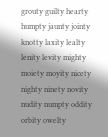grouty guilty hearty humpty jaunty jointy knotty laxity lealty lenity levity mighty moiety moyity nicety nighty ninety novity nudity numpty oddity orbity owelty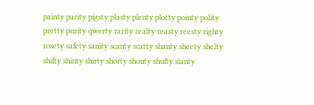painty parity pigsty plasty plenty plotty pointy polity pretty purity qwerty rarity realty reasty reesty righty rosety safety sanity scanty scatty shanty sheety shelty shifty shinty shirty shorty shouty shufty slanty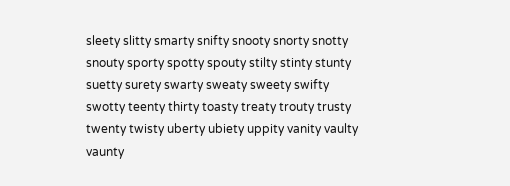sleety slitty smarty snifty snooty snorty snotty snouty sporty spotty spouty stilty stinty stunty suetty surety swarty sweaty sweety swifty swotty teenty thirty toasty treaty trouty trusty twenty twisty uberty ubiety uppity vanity vaulty vaunty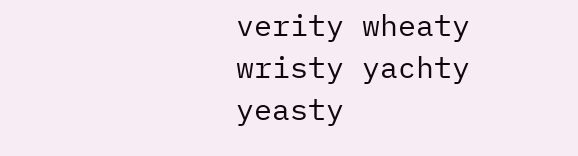verity wheaty wristy yachty yeasty